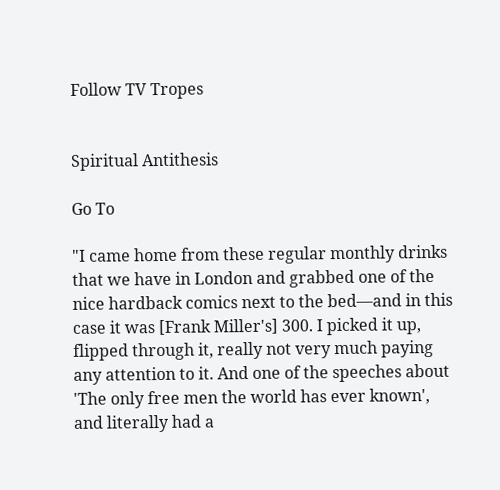Follow TV Tropes


Spiritual Antithesis

Go To

"I came home from these regular monthly drinks that we have in London and grabbed one of the nice hardback comics next to the bed—and in this case it was [Frank Miller's] 300. I picked it up, flipped through it, really not very much paying any attention to it. And one of the speeches about 'The only free men the world has ever known', and literally had a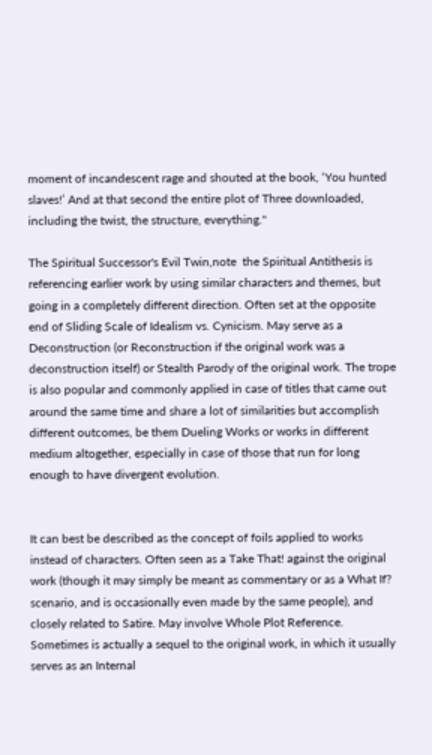moment of incandescent rage and shouted at the book, ‘You hunted slaves!’ And at that second the entire plot of Three downloaded, including the twist, the structure, everything."

The Spiritual Successor's Evil Twin,note  the Spiritual Antithesis is referencing earlier work by using similar characters and themes, but going in a completely different direction. Often set at the opposite end of Sliding Scale of Idealism vs. Cynicism. May serve as a Deconstruction (or Reconstruction if the original work was a deconstruction itself) or Stealth Parody of the original work. The trope is also popular and commonly applied in case of titles that came out around the same time and share a lot of similarities but accomplish different outcomes, be them Dueling Works or works in different medium altogether, especially in case of those that run for long enough to have divergent evolution.


It can best be described as the concept of foils applied to works instead of characters. Often seen as a Take That! against the original work (though it may simply be meant as commentary or as a What If? scenario, and is occasionally even made by the same people), and closely related to Satire. May involve Whole Plot Reference. Sometimes is actually a sequel to the original work, in which it usually serves as an Internal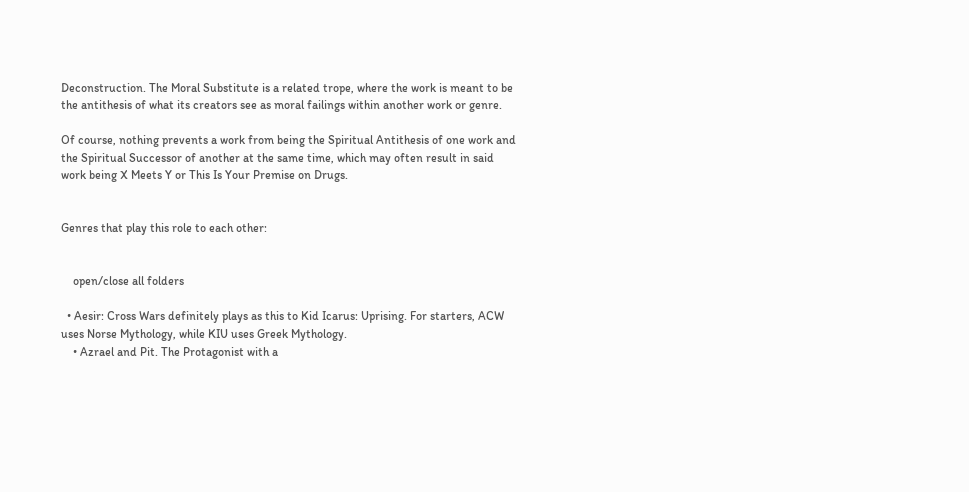Deconstruction. The Moral Substitute is a related trope, where the work is meant to be the antithesis of what its creators see as moral failings within another work or genre.

Of course, nothing prevents a work from being the Spiritual Antithesis of one work and the Spiritual Successor of another at the same time, which may often result in said work being X Meets Y or This Is Your Premise on Drugs.


Genres that play this role to each other:


    open/close all folders

  • Aesir: Cross Wars definitely plays as this to Kid Icarus: Uprising. For starters, ACW uses Norse Mythology, while KIU uses Greek Mythology.
    • Azrael and Pit. The Protagonist with a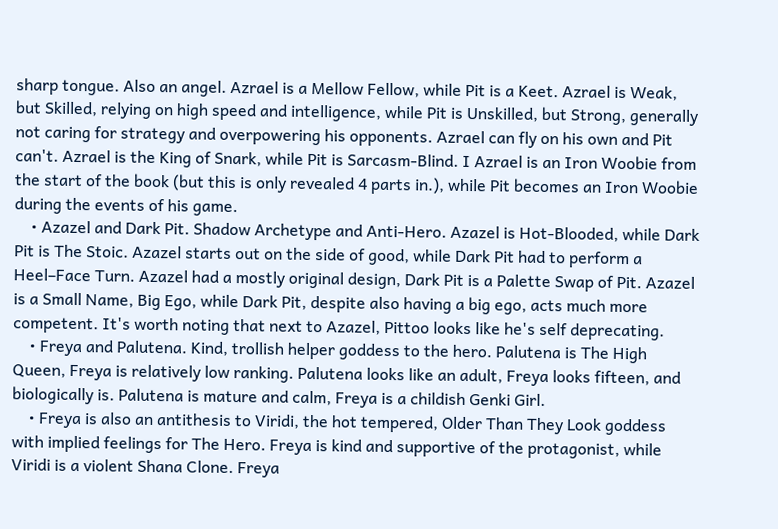sharp tongue. Also an angel. Azrael is a Mellow Fellow, while Pit is a Keet. Azrael is Weak, but Skilled, relying on high speed and intelligence, while Pit is Unskilled, but Strong, generally not caring for strategy and overpowering his opponents. Azrael can fly on his own and Pit can't. Azrael is the King of Snark, while Pit is Sarcasm-Blind. I Azrael is an Iron Woobie from the start of the book (but this is only revealed 4 parts in.), while Pit becomes an Iron Woobie during the events of his game.
    • Azazel and Dark Pit. Shadow Archetype and Anti-Hero. Azazel is Hot-Blooded, while Dark Pit is The Stoic. Azazel starts out on the side of good, while Dark Pit had to perform a Heel–Face Turn. Azazel had a mostly original design, Dark Pit is a Palette Swap of Pit. Azazel is a Small Name, Big Ego, while Dark Pit, despite also having a big ego, acts much more competent. It's worth noting that next to Azazel, Pittoo looks like he's self deprecating.
    • Freya and Palutena. Kind, trollish helper goddess to the hero. Palutena is The High Queen, Freya is relatively low ranking. Palutena looks like an adult, Freya looks fifteen, and biologically is. Palutena is mature and calm, Freya is a childish Genki Girl.
    • Freya is also an antithesis to Viridi, the hot tempered, Older Than They Look goddess with implied feelings for The Hero. Freya is kind and supportive of the protagonist, while Viridi is a violent Shana Clone. Freya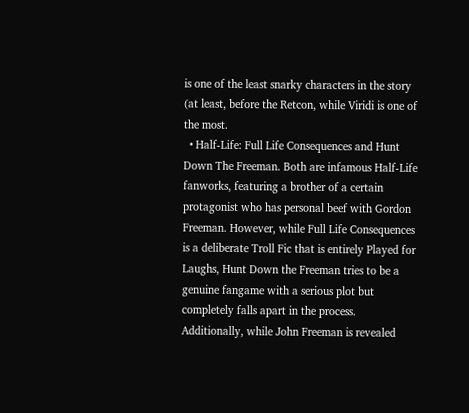is one of the least snarky characters in the story (at least, before the Retcon, while Viridi is one of the most.
  • Half-Life: Full Life Consequences and Hunt Down The Freeman. Both are infamous Half-Life fanworks, featuring a brother of a certain protagonist who has personal beef with Gordon Freeman. However, while Full Life Consequences is a deliberate Troll Fic that is entirely Played for Laughs, Hunt Down the Freeman tries to be a genuine fangame with a serious plot but completely falls apart in the process. Additionally, while John Freeman is revealed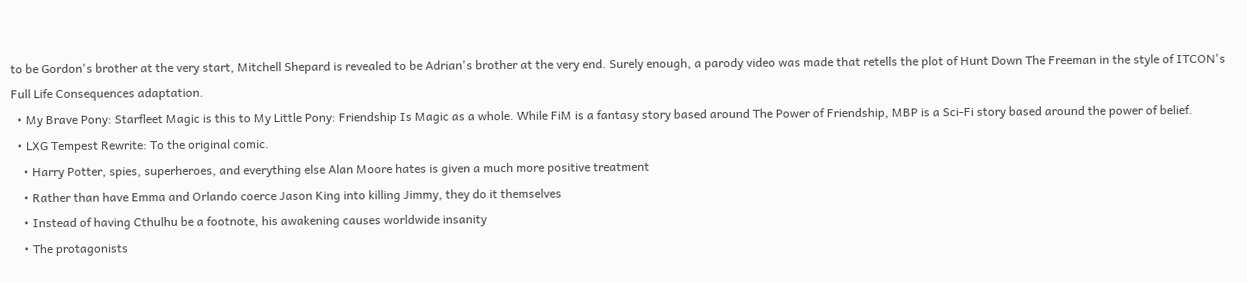to be Gordon's brother at the very start, Mitchell Shepard is revealed to be Adrian's brother at the very end. Surely enough, a parody video was made that retells the plot of Hunt Down The Freeman in the style of ITCON's Full Life Consequences adaptation.
  • My Brave Pony: Starfleet Magic is this to My Little Pony: Friendship Is Magic as a whole. While FiM is a fantasy story based around The Power of Friendship, MBP is a Sci-Fi story based around the power of belief.
  • LXG Tempest Rewrite: To the original comic.
    • Harry Potter, spies, superheroes, and everything else Alan Moore hates is given a much more positive treatment
    • Rather than have Emma and Orlando coerce Jason King into killing Jimmy, they do it themselves
    • Instead of having Cthulhu be a footnote, his awakening causes worldwide insanity
    • The protagonists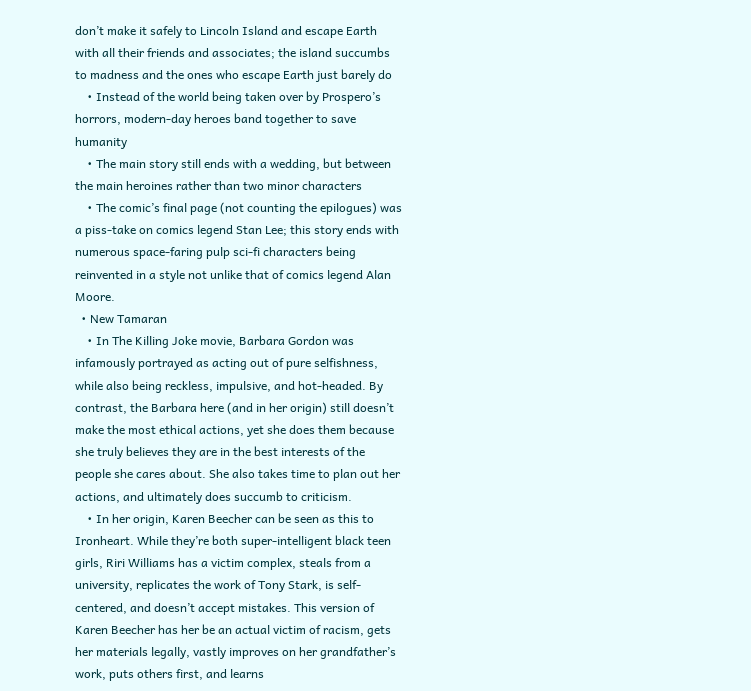don’t make it safely to Lincoln Island and escape Earth with all their friends and associates; the island succumbs to madness and the ones who escape Earth just barely do
    • Instead of the world being taken over by Prospero’s horrors, modern-day heroes band together to save humanity
    • The main story still ends with a wedding, but between the main heroines rather than two minor characters
    • The comic’s final page (not counting the epilogues) was a piss-take on comics legend Stan Lee; this story ends with numerous space-faring pulp sci-fi characters being reinvented in a style not unlike that of comics legend Alan Moore.
  • New Tamaran
    • In The Killing Joke movie, Barbara Gordon was infamously portrayed as acting out of pure selfishness, while also being reckless, impulsive, and hot-headed. By contrast, the Barbara here (and in her origin) still doesn’t make the most ethical actions, yet she does them because she truly believes they are in the best interests of the people she cares about. She also takes time to plan out her actions, and ultimately does succumb to criticism.
    • In her origin, Karen Beecher can be seen as this to Ironheart. While they’re both super-intelligent black teen girls, Riri Williams has a victim complex, steals from a university, replicates the work of Tony Stark, is self-centered, and doesn’t accept mistakes. This version of Karen Beecher has her be an actual victim of racism, gets her materials legally, vastly improves on her grandfather’s work, puts others first, and learns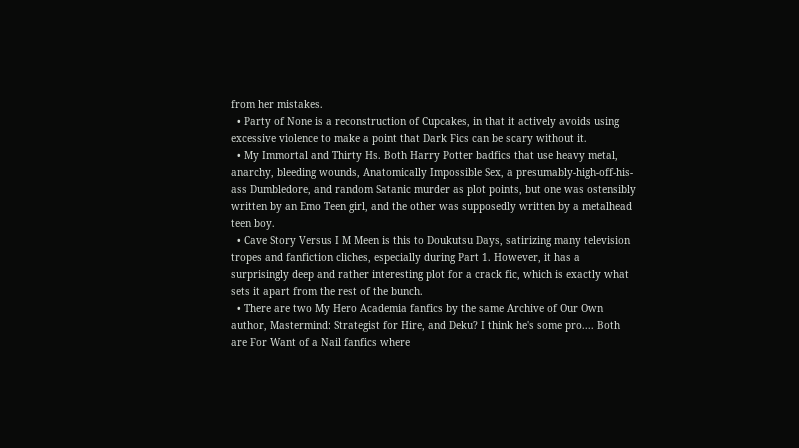from her mistakes.
  • Party of None is a reconstruction of Cupcakes, in that it actively avoids using excessive violence to make a point that Dark Fics can be scary without it.
  • My Immortal and Thirty Hs. Both Harry Potter badfics that use heavy metal, anarchy, bleeding wounds, Anatomically Impossible Sex, a presumably-high-off-his-ass Dumbledore, and random Satanic murder as plot points, but one was ostensibly written by an Emo Teen girl, and the other was supposedly written by a metalhead teen boy.
  • Cave Story Versus I M Meen is this to Doukutsu Days, satirizing many television tropes and fanfiction cliches, especially during Part 1. However, it has a surprisingly deep and rather interesting plot for a crack fic, which is exactly what sets it apart from the rest of the bunch.
  • There are two My Hero Academia fanfics by the same Archive of Our Own author, Mastermind: Strategist for Hire, and Deku? I think he's some pro.... Both are For Want of a Nail fanfics where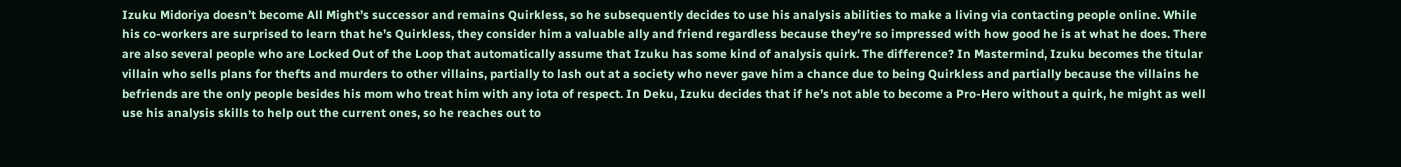Izuku Midoriya doesn’t become All Might’s successor and remains Quirkless, so he subsequently decides to use his analysis abilities to make a living via contacting people online. While his co-workers are surprised to learn that he’s Quirkless, they consider him a valuable ally and friend regardless because they're so impressed with how good he is at what he does. There are also several people who are Locked Out of the Loop that automatically assume that Izuku has some kind of analysis quirk. The difference? In Mastermind, Izuku becomes the titular villain who sells plans for thefts and murders to other villains, partially to lash out at a society who never gave him a chance due to being Quirkless and partially because the villains he befriends are the only people besides his mom who treat him with any iota of respect. In Deku, Izuku decides that if he’s not able to become a Pro-Hero without a quirk, he might as well use his analysis skills to help out the current ones, so he reaches out to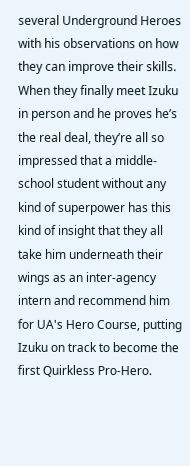several Underground Heroes with his observations on how they can improve their skills. When they finally meet Izuku in person and he proves he’s the real deal, they’re all so impressed that a middle-school student without any kind of superpower has this kind of insight that they all take him underneath their wings as an inter-agency intern and recommend him for UA's Hero Course, putting Izuku on track to become the first Quirkless Pro-Hero.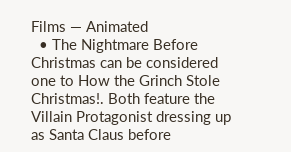Films — Animated
  • The Nightmare Before Christmas can be considered one to How the Grinch Stole Christmas!. Both feature the Villain Protagonist dressing up as Santa Claus before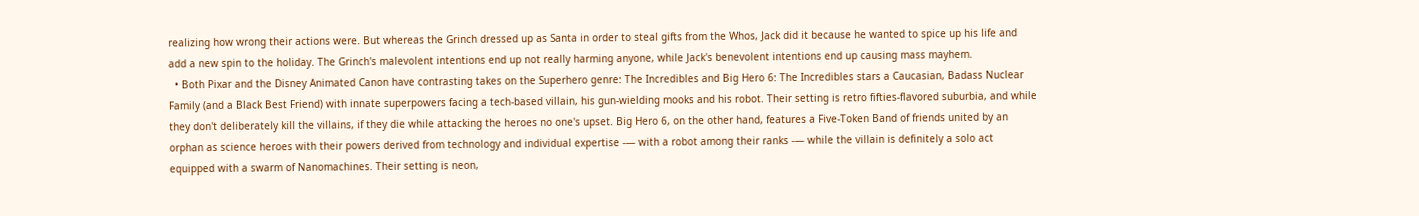realizing how wrong their actions were. But whereas the Grinch dressed up as Santa in order to steal gifts from the Whos, Jack did it because he wanted to spice up his life and add a new spin to the holiday. The Grinch's malevolent intentions end up not really harming anyone, while Jack's benevolent intentions end up causing mass mayhem.
  • Both Pixar and the Disney Animated Canon have contrasting takes on the Superhero genre: The Incredibles and Big Hero 6: The Incredibles stars a Caucasian, Badass Nuclear Family (and a Black Best Friend) with innate superpowers facing a tech-based villain, his gun-wielding mooks and his robot. Their setting is retro fifties-flavored suburbia, and while they don't deliberately kill the villains, if they die while attacking the heroes no one's upset. Big Hero 6, on the other hand, features a Five-Token Band of friends united by an orphan as science heroes with their powers derived from technology and individual expertise -— with a robot among their ranks -— while the villain is definitely a solo act equipped with a swarm of Nanomachines. Their setting is neon,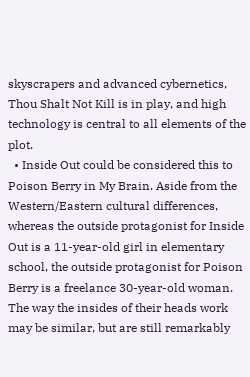skyscrapers and advanced cybernetics, Thou Shalt Not Kill is in play, and high technology is central to all elements of the plot.
  • Inside Out could be considered this to Poison Berry in My Brain. Aside from the Western/Eastern cultural differences, whereas the outside protagonist for Inside Out is a 11-year-old girl in elementary school, the outside protagonist for Poison Berry is a freelance 30-year-old woman. The way the insides of their heads work may be similar, but are still remarkably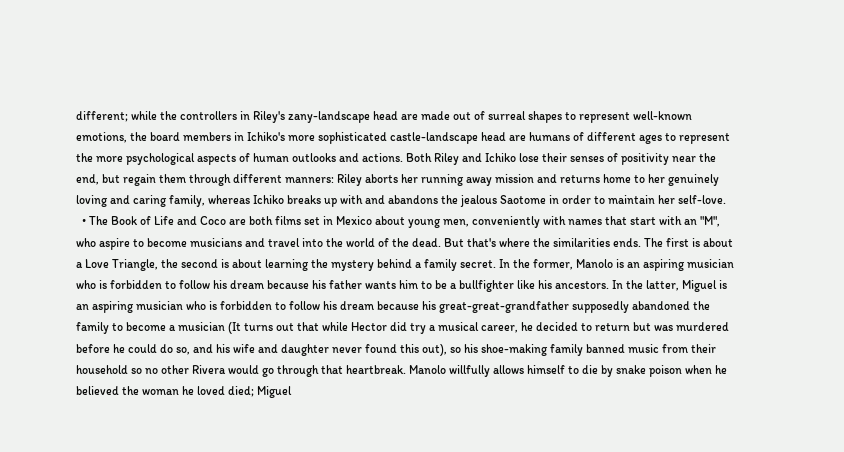different; while the controllers in Riley's zany-landscape head are made out of surreal shapes to represent well-known emotions, the board members in Ichiko's more sophisticated castle-landscape head are humans of different ages to represent the more psychological aspects of human outlooks and actions. Both Riley and Ichiko lose their senses of positivity near the end, but regain them through different manners: Riley aborts her running away mission and returns home to her genuinely loving and caring family, whereas Ichiko breaks up with and abandons the jealous Saotome in order to maintain her self-love.
  • The Book of Life and Coco are both films set in Mexico about young men, conveniently with names that start with an "M", who aspire to become musicians and travel into the world of the dead. But that's where the similarities ends. The first is about a Love Triangle, the second is about learning the mystery behind a family secret. In the former, Manolo is an aspiring musician who is forbidden to follow his dream because his father wants him to be a bullfighter like his ancestors. In the latter, Miguel is an aspiring musician who is forbidden to follow his dream because his great-great-grandfather supposedly abandoned the family to become a musician (It turns out that while Hector did try a musical career, he decided to return but was murdered before he could do so, and his wife and daughter never found this out), so his shoe-making family banned music from their household so no other Rivera would go through that heartbreak. Manolo willfully allows himself to die by snake poison when he believed the woman he loved died; Miguel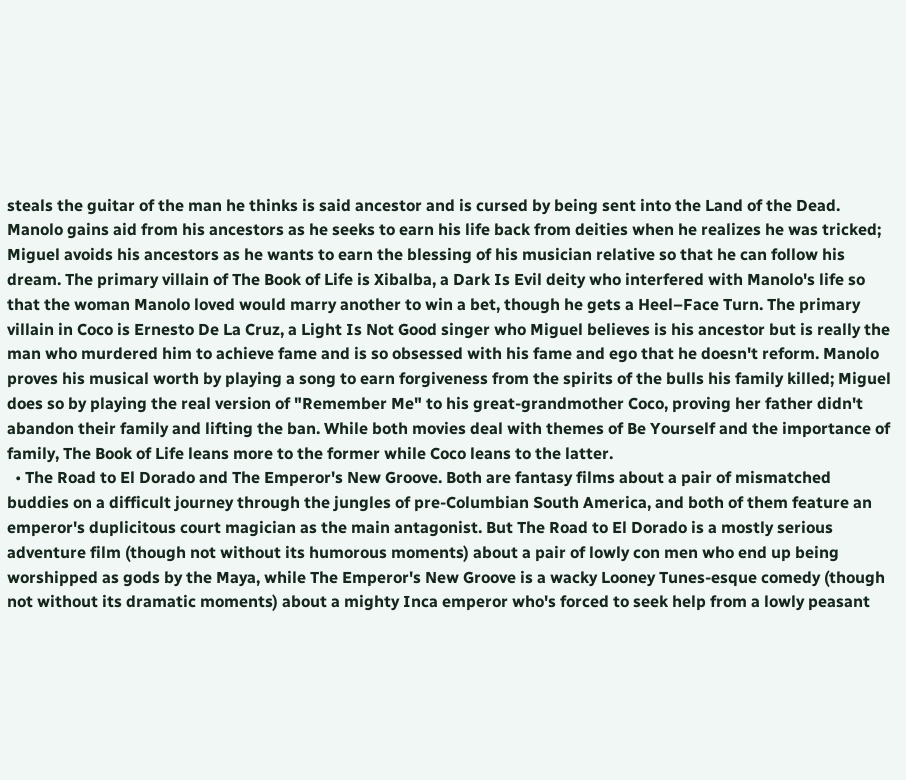steals the guitar of the man he thinks is said ancestor and is cursed by being sent into the Land of the Dead. Manolo gains aid from his ancestors as he seeks to earn his life back from deities when he realizes he was tricked; Miguel avoids his ancestors as he wants to earn the blessing of his musician relative so that he can follow his dream. The primary villain of The Book of Life is Xibalba, a Dark Is Evil deity who interfered with Manolo's life so that the woman Manolo loved would marry another to win a bet, though he gets a Heel–Face Turn. The primary villain in Coco is Ernesto De La Cruz, a Light Is Not Good singer who Miguel believes is his ancestor but is really the man who murdered him to achieve fame and is so obsessed with his fame and ego that he doesn't reform. Manolo proves his musical worth by playing a song to earn forgiveness from the spirits of the bulls his family killed; Miguel does so by playing the real version of "Remember Me" to his great-grandmother Coco, proving her father didn't abandon their family and lifting the ban. While both movies deal with themes of Be Yourself and the importance of family, The Book of Life leans more to the former while Coco leans to the latter.
  • The Road to El Dorado and The Emperor's New Groove. Both are fantasy films about a pair of mismatched buddies on a difficult journey through the jungles of pre-Columbian South America, and both of them feature an emperor's duplicitous court magician as the main antagonist. But The Road to El Dorado is a mostly serious adventure film (though not without its humorous moments) about a pair of lowly con men who end up being worshipped as gods by the Maya, while The Emperor's New Groove is a wacky Looney Tunes-esque comedy (though not without its dramatic moments) about a mighty Inca emperor who's forced to seek help from a lowly peasant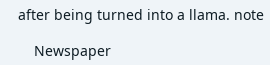after being turned into a llama. note

    Newspaper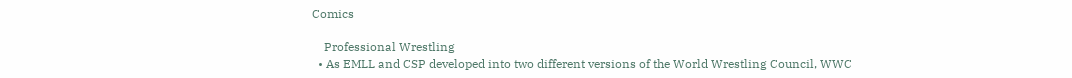Comics

    Professional Wrestling
  • As EMLL and CSP developed into two different versions of the World Wrestling Council, WWC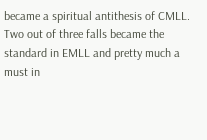became a spiritual antithesis of CMLL. Two out of three falls became the standard in EMLL and pretty much a must in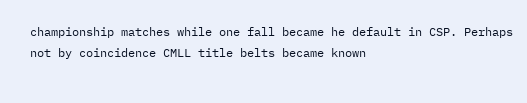championship matches while one fall became he default in CSP. Perhaps not by coincidence CMLL title belts became known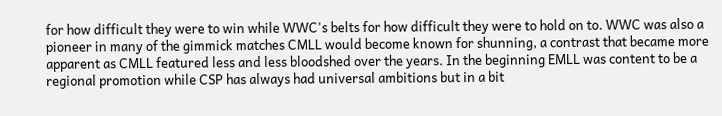for how difficult they were to win while WWC's belts for how difficult they were to hold on to. WWC was also a pioneer in many of the gimmick matches CMLL would become known for shunning, a contrast that became more apparent as CMLL featured less and less bloodshed over the years. In the beginning EMLL was content to be a regional promotion while CSP has always had universal ambitions but in a bit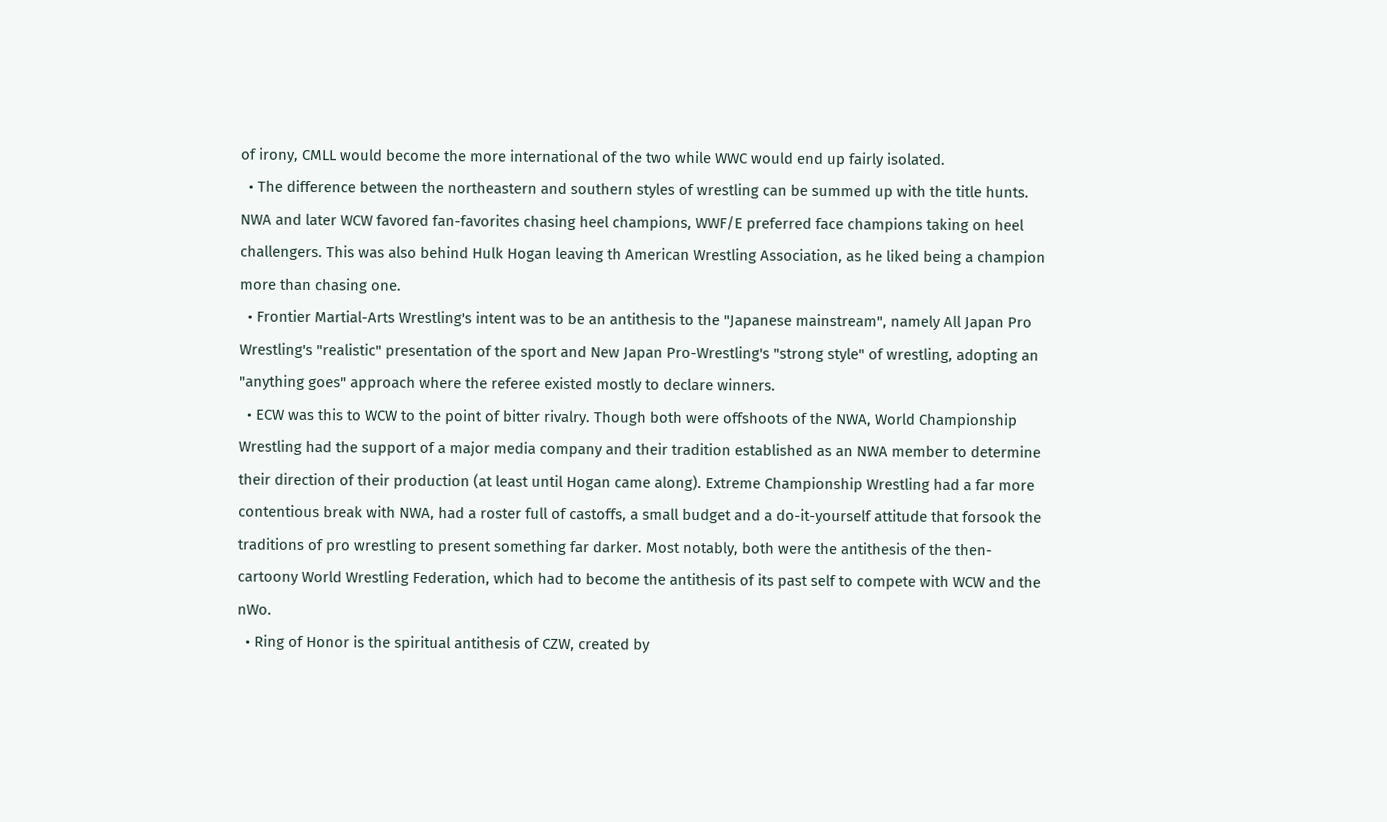of irony, CMLL would become the more international of the two while WWC would end up fairly isolated.
  • The difference between the northeastern and southern styles of wrestling can be summed up with the title hunts. NWA and later WCW favored fan-favorites chasing heel champions, WWF/E preferred face champions taking on heel challengers. This was also behind Hulk Hogan leaving th American Wrestling Association, as he liked being a champion more than chasing one.
  • Frontier Martial-Arts Wrestling's intent was to be an antithesis to the "Japanese mainstream", namely All Japan Pro Wrestling's "realistic" presentation of the sport and New Japan Pro-Wrestling's "strong style" of wrestling, adopting an "anything goes" approach where the referee existed mostly to declare winners.
  • ECW was this to WCW to the point of bitter rivalry. Though both were offshoots of the NWA, World Championship Wrestling had the support of a major media company and their tradition established as an NWA member to determine their direction of their production (at least until Hogan came along). Extreme Championship Wrestling had a far more contentious break with NWA, had a roster full of castoffs, a small budget and a do-it-yourself attitude that forsook the traditions of pro wrestling to present something far darker. Most notably, both were the antithesis of the then-cartoony World Wrestling Federation, which had to become the antithesis of its past self to compete with WCW and the nWo.
  • Ring of Honor is the spiritual antithesis of CZW, created by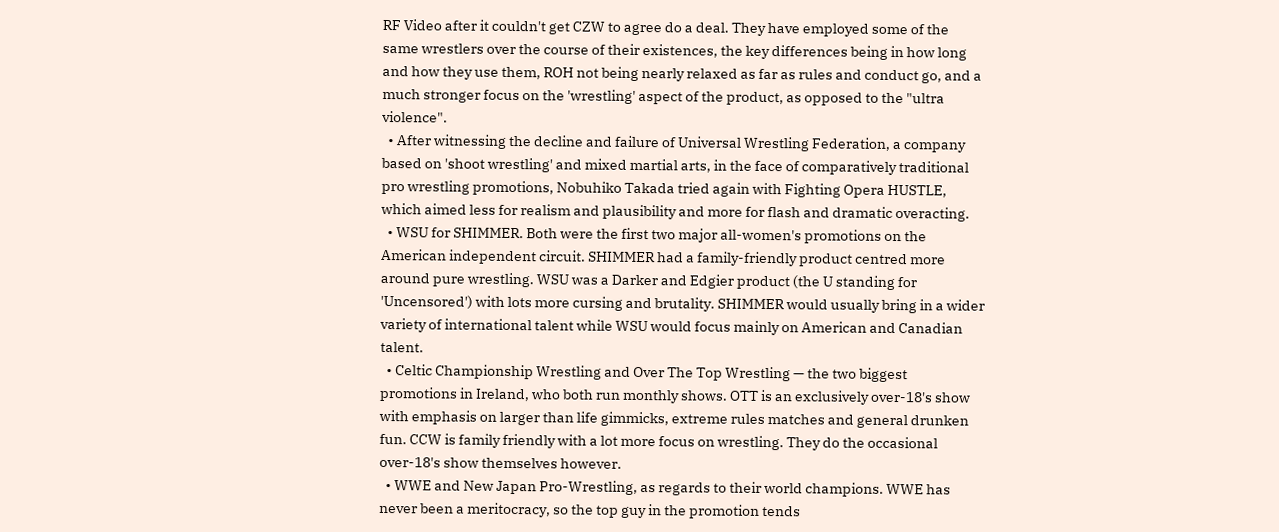RF Video after it couldn't get CZW to agree do a deal. They have employed some of the same wrestlers over the course of their existences, the key differences being in how long and how they use them, ROH not being nearly relaxed as far as rules and conduct go, and a much stronger focus on the 'wrestling' aspect of the product, as opposed to the "ultra violence".
  • After witnessing the decline and failure of Universal Wrestling Federation, a company based on 'shoot wrestling' and mixed martial arts, in the face of comparatively traditional pro wrestling promotions, Nobuhiko Takada tried again with Fighting Opera HUSTLE, which aimed less for realism and plausibility and more for flash and dramatic overacting.
  • WSU for SHIMMER. Both were the first two major all-women's promotions on the American independent circuit. SHIMMER had a family-friendly product centred more around pure wrestling. WSU was a Darker and Edgier product (the U standing for 'Uncensored') with lots more cursing and brutality. SHIMMER would usually bring in a wider variety of international talent while WSU would focus mainly on American and Canadian talent.
  • Celtic Championship Wrestling and Over The Top Wrestling — the two biggest promotions in Ireland, who both run monthly shows. OTT is an exclusively over-18's show with emphasis on larger than life gimmicks, extreme rules matches and general drunken fun. CCW is family friendly with a lot more focus on wrestling. They do the occasional over-18's show themselves however.
  • WWE and New Japan Pro-Wrestling, as regards to their world champions. WWE has never been a meritocracy, so the top guy in the promotion tends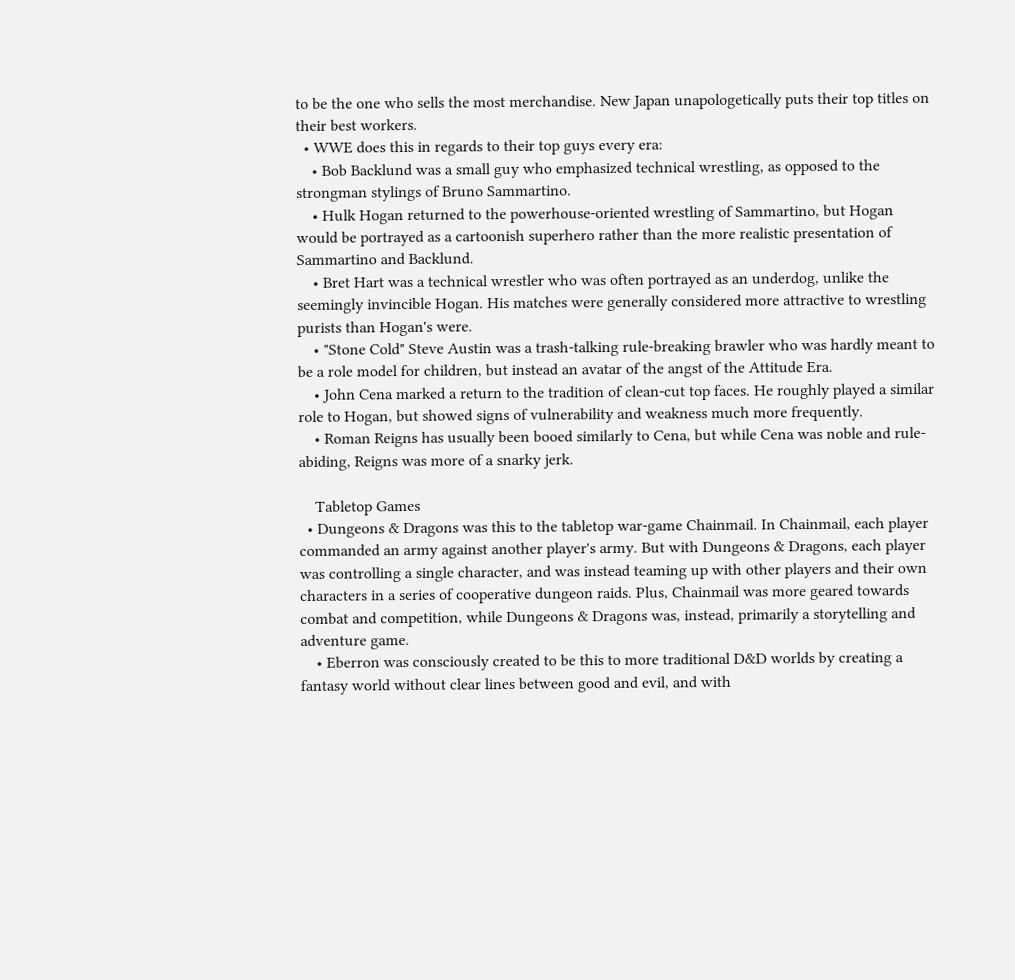to be the one who sells the most merchandise. New Japan unapologetically puts their top titles on their best workers.
  • WWE does this in regards to their top guys every era:
    • Bob Backlund was a small guy who emphasized technical wrestling, as opposed to the strongman stylings of Bruno Sammartino.
    • Hulk Hogan returned to the powerhouse-oriented wrestling of Sammartino, but Hogan would be portrayed as a cartoonish superhero rather than the more realistic presentation of Sammartino and Backlund.
    • Bret Hart was a technical wrestler who was often portrayed as an underdog, unlike the seemingly invincible Hogan. His matches were generally considered more attractive to wrestling purists than Hogan's were.
    • "Stone Cold" Steve Austin was a trash-talking rule-breaking brawler who was hardly meant to be a role model for children, but instead an avatar of the angst of the Attitude Era.
    • John Cena marked a return to the tradition of clean-cut top faces. He roughly played a similar role to Hogan, but showed signs of vulnerability and weakness much more frequently.
    • Roman Reigns has usually been booed similarly to Cena, but while Cena was noble and rule-abiding, Reigns was more of a snarky jerk.

    Tabletop Games
  • Dungeons & Dragons was this to the tabletop war-game Chainmail. In Chainmail, each player commanded an army against another player's army. But with Dungeons & Dragons, each player was controlling a single character, and was instead teaming up with other players and their own characters in a series of cooperative dungeon raids. Plus, Chainmail was more geared towards combat and competition, while Dungeons & Dragons was, instead, primarily a storytelling and adventure game.
    • Eberron was consciously created to be this to more traditional D&D worlds by creating a fantasy world without clear lines between good and evil, and with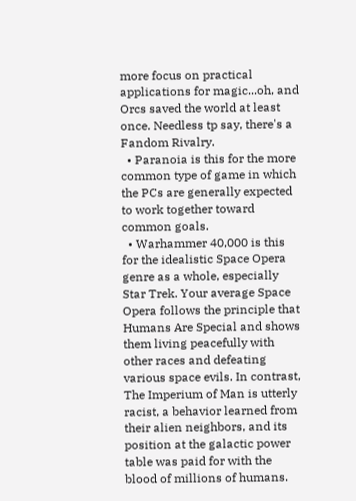more focus on practical applications for magic...oh, and Orcs saved the world at least once. Needless tp say, there's a Fandom Rivalry.
  • Paranoia is this for the more common type of game in which the PCs are generally expected to work together toward common goals.
  • Warhammer 40,000 is this for the idealistic Space Opera genre as a whole, especially Star Trek. Your average Space Opera follows the principle that Humans Are Special and shows them living peacefully with other races and defeating various space evils. In contrast, The Imperium of Man is utterly racist, a behavior learned from their alien neighbors, and its position at the galactic power table was paid for with the blood of millions of humans.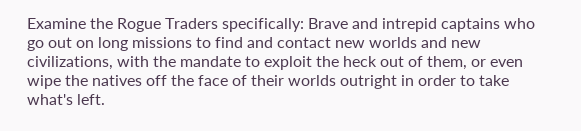Examine the Rogue Traders specifically: Brave and intrepid captains who go out on long missions to find and contact new worlds and new civilizations, with the mandate to exploit the heck out of them, or even wipe the natives off the face of their worlds outright in order to take what's left.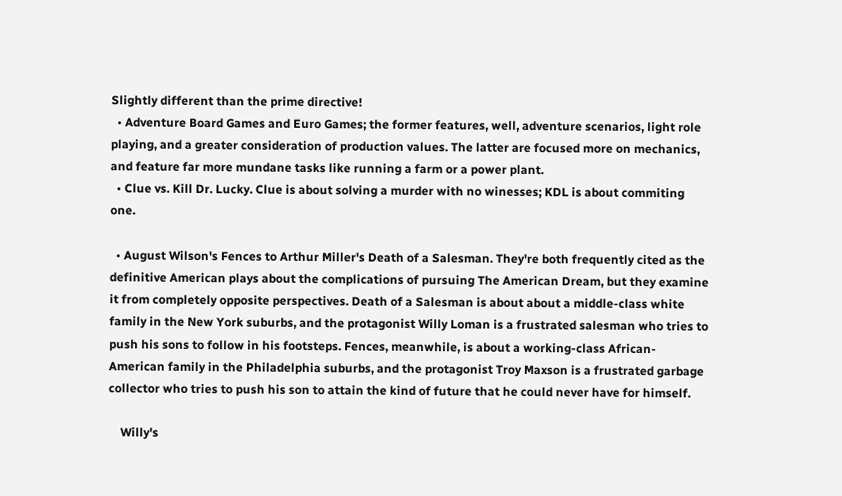Slightly different than the prime directive!
  • Adventure Board Games and Euro Games; the former features, well, adventure scenarios, light role playing, and a greater consideration of production values. The latter are focused more on mechanics, and feature far more mundane tasks like running a farm or a power plant.
  • Clue vs. Kill Dr. Lucky. Clue is about solving a murder with no winesses; KDL is about commiting one.

  • August Wilson's Fences to Arthur Miller's Death of a Salesman. They're both frequently cited as the definitive American plays about the complications of pursuing The American Dream, but they examine it from completely opposite perspectives. Death of a Salesman is about about a middle-class white family in the New York suburbs, and the protagonist Willy Loman is a frustrated salesman who tries to push his sons to follow in his footsteps. Fences, meanwhile, is about a working-class African-American family in the Philadelphia suburbs, and the protagonist Troy Maxson is a frustrated garbage collector who tries to push his son to attain the kind of future that he could never have for himself.

    Willy's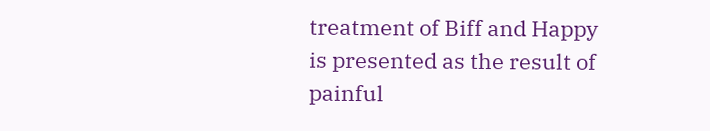treatment of Biff and Happy is presented as the result of painful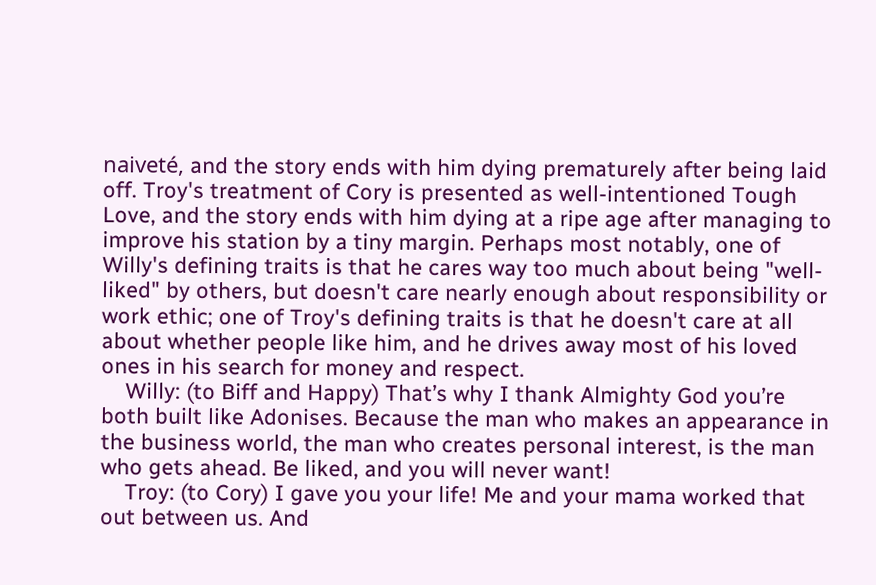naiveté, and the story ends with him dying prematurely after being laid off. Troy's treatment of Cory is presented as well-intentioned Tough Love, and the story ends with him dying at a ripe age after managing to improve his station by a tiny margin. Perhaps most notably, one of Willy's defining traits is that he cares way too much about being "well-liked" by others, but doesn't care nearly enough about responsibility or work ethic; one of Troy's defining traits is that he doesn't care at all about whether people like him, and he drives away most of his loved ones in his search for money and respect.
    Willy: (to Biff and Happy) That’s why I thank Almighty God you’re both built like Adonises. Because the man who makes an appearance in the business world, the man who creates personal interest, is the man who gets ahead. Be liked, and you will never want!
    Troy: (to Cory) I gave you your life! Me and your mama worked that out between us. And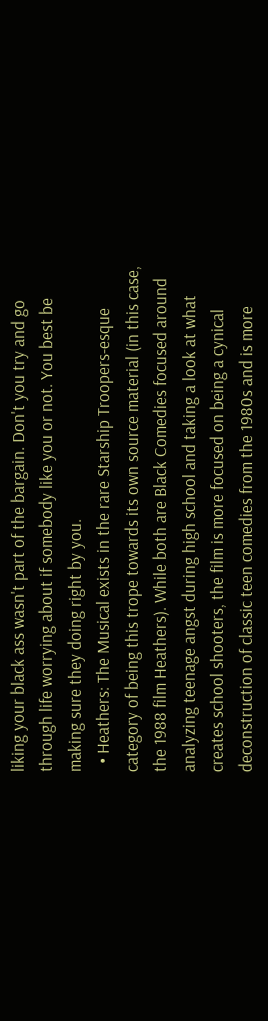liking your black ass wasn't part of the bargain. Don't you try and go through life worrying about if somebody like you or not. You best be making sure they doing right by you.
  • Heathers: The Musical exists in the rare Starship Troopers-esque category of being this trope towards its own source material (in this case, the 1988 film Heathers). While both are Black Comedies focused around analyzing teenage angst during high school and taking a look at what creates school shooters, the film is more focused on being a cynical deconstruction of classic teen comedies from the 1980s and is more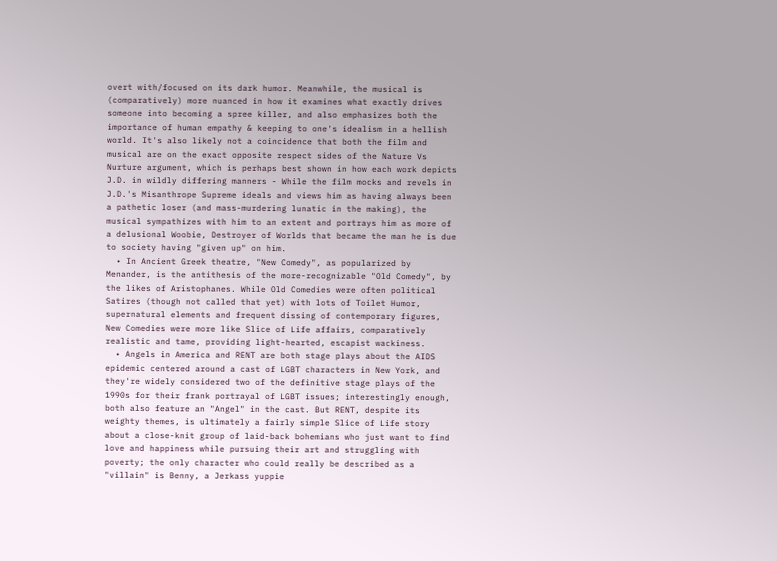overt with/focused on its dark humor. Meanwhile, the musical is (comparatively) more nuanced in how it examines what exactly drives someone into becoming a spree killer, and also emphasizes both the importance of human empathy & keeping to one's idealism in a hellish world. It's also likely not a coincidence that both the film and musical are on the exact opposite respect sides of the Nature Vs Nurture argument, which is perhaps best shown in how each work depicts J.D. in wildly differing manners - While the film mocks and revels in J.D.'s Misanthrope Supreme ideals and views him as having always been a pathetic loser (and mass-murdering lunatic in the making), the musical sympathizes with him to an extent and portrays him as more of a delusional Woobie, Destroyer of Worlds that became the man he is due to society having "given up" on him.
  • In Ancient Greek theatre, "New Comedy", as popularized by Menander, is the antithesis of the more-recognizable "Old Comedy", by the likes of Aristophanes. While Old Comedies were often political Satires (though not called that yet) with lots of Toilet Humor, supernatural elements and frequent dissing of contemporary figures, New Comedies were more like Slice of Life affairs, comparatively realistic and tame, providing light-hearted, escapist wackiness.
  • Angels in America and RENT are both stage plays about the AIDS epidemic centered around a cast of LGBT characters in New York, and they're widely considered two of the definitive stage plays of the 1990s for their frank portrayal of LGBT issues; interestingly enough, both also feature an "Angel" in the cast. But RENT, despite its weighty themes, is ultimately a fairly simple Slice of Life story about a close-knit group of laid-back bohemians who just want to find love and happiness while pursuing their art and struggling with poverty; the only character who could really be described as a "villain" is Benny, a Jerkass yuppie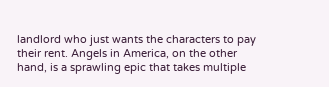landlord who just wants the characters to pay their rent. Angels in America, on the other hand, is a sprawling epic that takes multiple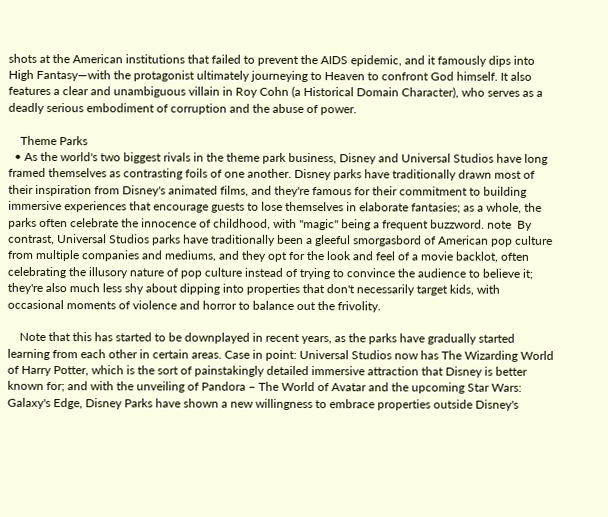shots at the American institutions that failed to prevent the AIDS epidemic, and it famously dips into High Fantasy—with the protagonist ultimately journeying to Heaven to confront God himself. It also features a clear and unambiguous villain in Roy Cohn (a Historical Domain Character), who serves as a deadly serious embodiment of corruption and the abuse of power.

    Theme Parks
  • As the world's two biggest rivals in the theme park business, Disney and Universal Studios have long framed themselves as contrasting foils of one another. Disney parks have traditionally drawn most of their inspiration from Disney's animated films, and they're famous for their commitment to building immersive experiences that encourage guests to lose themselves in elaborate fantasies; as a whole, the parks often celebrate the innocence of childhood, with "magic" being a frequent buzzword. note  By contrast, Universal Studios parks have traditionally been a gleeful smorgasbord of American pop culture from multiple companies and mediums, and they opt for the look and feel of a movie backlot, often celebrating the illusory nature of pop culture instead of trying to convince the audience to believe it; they're also much less shy about dipping into properties that don't necessarily target kids, with occasional moments of violence and horror to balance out the frivolity.

    Note that this has started to be downplayed in recent years, as the parks have gradually started learning from each other in certain areas. Case in point: Universal Studios now has The Wizarding World of Harry Potter, which is the sort of painstakingly detailed immersive attraction that Disney is better known for; and with the unveiling of Pandora – The World of Avatar and the upcoming Star Wars: Galaxy's Edge, Disney Parks have shown a new willingness to embrace properties outside Disney's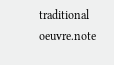traditional oeuvre.note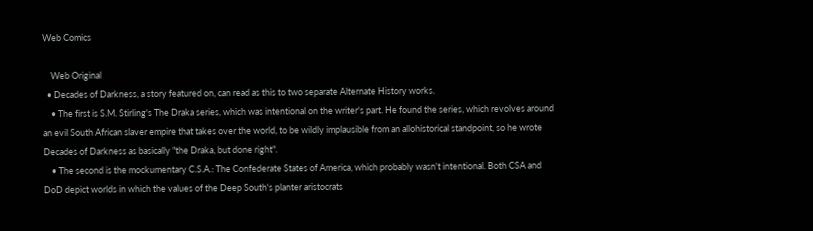Web Comics

    Web Original
  • Decades of Darkness, a story featured on, can read as this to two separate Alternate History works.
    • The first is S.M. Stirling's The Draka series, which was intentional on the writer's part. He found the series, which revolves around an evil South African slaver empire that takes over the world, to be wildly implausible from an allohistorical standpoint, so he wrote Decades of Darkness as basically "the Draka, but done right".
    • The second is the mockumentary C.S.A.: The Confederate States of America, which probably wasn't intentional. Both CSA and DoD depict worlds in which the values of the Deep South's planter aristocrats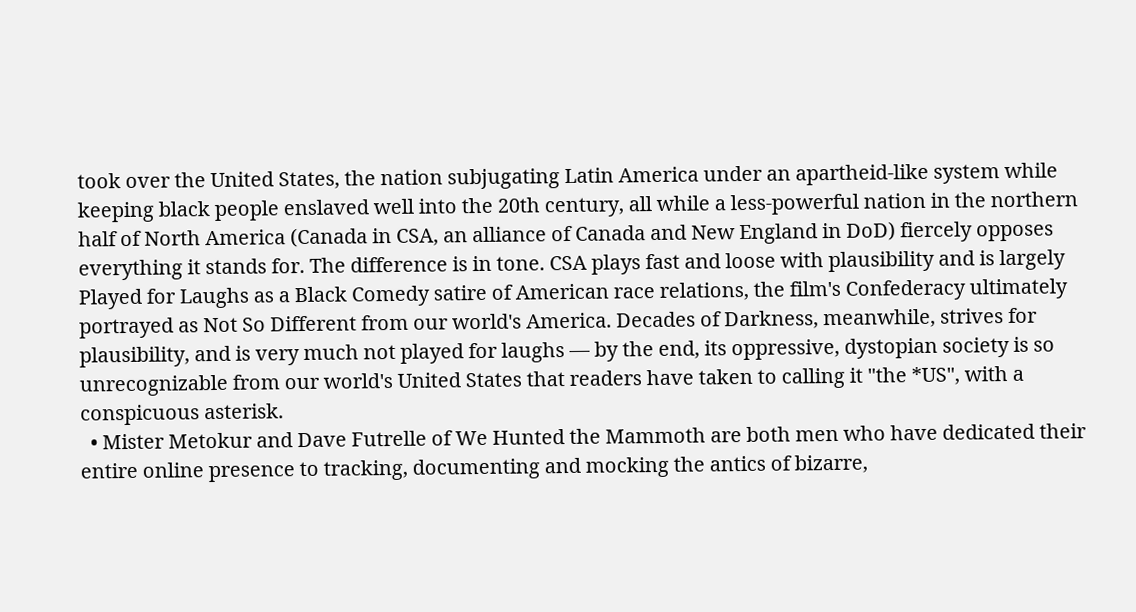took over the United States, the nation subjugating Latin America under an apartheid-like system while keeping black people enslaved well into the 20th century, all while a less-powerful nation in the northern half of North America (Canada in CSA, an alliance of Canada and New England in DoD) fiercely opposes everything it stands for. The difference is in tone. CSA plays fast and loose with plausibility and is largely Played for Laughs as a Black Comedy satire of American race relations, the film's Confederacy ultimately portrayed as Not So Different from our world's America. Decades of Darkness, meanwhile, strives for plausibility, and is very much not played for laughs — by the end, its oppressive, dystopian society is so unrecognizable from our world's United States that readers have taken to calling it "the *US", with a conspicuous asterisk.
  • Mister Metokur and Dave Futrelle of We Hunted the Mammoth are both men who have dedicated their entire online presence to tracking, documenting and mocking the antics of bizarre,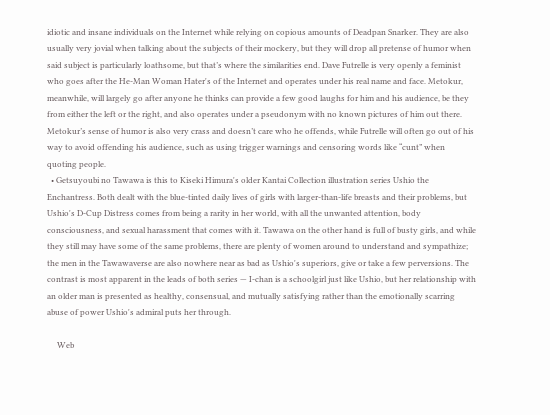idiotic and insane individuals on the Internet while relying on copious amounts of Deadpan Snarker. They are also usually very jovial when talking about the subjects of their mockery, but they will drop all pretense of humor when said subject is particularly loathsome, but that’s where the similarities end. Dave Futrelle is very openly a feminist who goes after the He-Man Woman Hater's of the Internet and operates under his real name and face. Metokur, meanwhile, will largely go after anyone he thinks can provide a few good laughs for him and his audience, be they from either the left or the right, and also operates under a pseudonym with no known pictures of him out there. Metokur’s sense of humor is also very crass and doesn’t care who he offends, while Futrelle will often go out of his way to avoid offending his audience, such as using trigger warnings and censoring words like “cunt” when quoting people.
  • Getsuyoubi no Tawawa is this to Kiseki Himura's older Kantai Collection illustration series Ushio the Enchantress. Both dealt with the blue-tinted daily lives of girls with larger-than-life breasts and their problems, but Ushio's D-Cup Distress comes from being a rarity in her world, with all the unwanted attention, body consciousness, and sexual harassment that comes with it. Tawawa on the other hand is full of busty girls, and while they still may have some of the same problems, there are plenty of women around to understand and sympathize; the men in the Tawawaverse are also nowhere near as bad as Ushio's superiors, give or take a few perversions. The contrast is most apparent in the leads of both series — I-chan is a schoolgirl just like Ushio, but her relationship with an older man is presented as healthy, consensual, and mutually satisfying rather than the emotionally scarring abuse of power Ushio's admiral puts her through.

     Web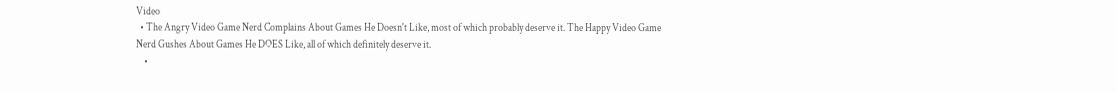Video
  • The Angry Video Game Nerd Complains About Games He Doesn't Like, most of which probably deserve it. The Happy Video Game Nerd Gushes About Games He DOES Like, all of which definitely deserve it.
    •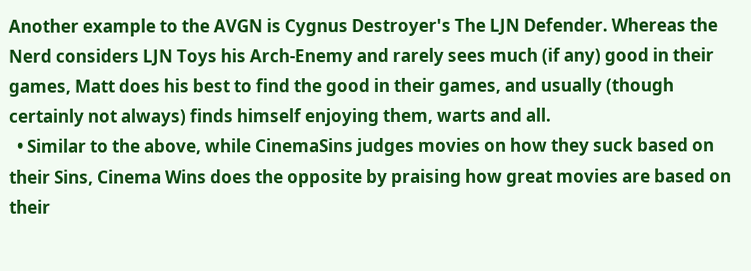Another example to the AVGN is Cygnus Destroyer's The LJN Defender. Whereas the Nerd considers LJN Toys his Arch-Enemy and rarely sees much (if any) good in their games, Matt does his best to find the good in their games, and usually (though certainly not always) finds himself enjoying them, warts and all.
  • Similar to the above, while CinemaSins judges movies on how they suck based on their Sins, Cinema Wins does the opposite by praising how great movies are based on their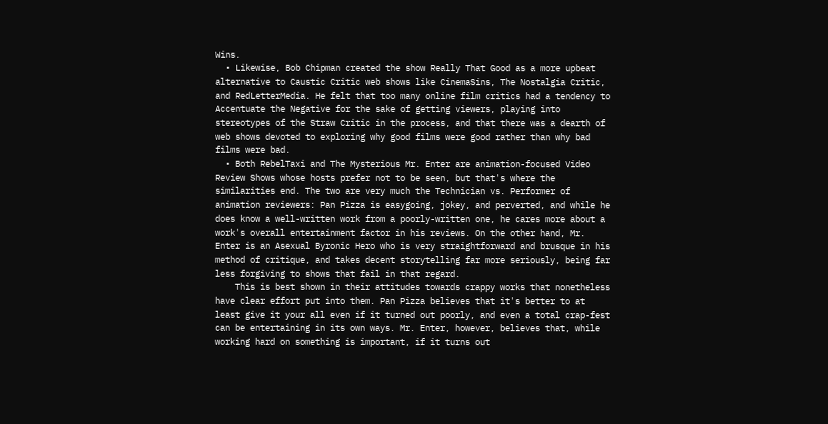Wins.
  • Likewise, Bob Chipman created the show Really That Good as a more upbeat alternative to Caustic Critic web shows like CinemaSins, The Nostalgia Critic, and RedLetterMedia. He felt that too many online film critics had a tendency to Accentuate the Negative for the sake of getting viewers, playing into stereotypes of the Straw Critic in the process, and that there was a dearth of web shows devoted to exploring why good films were good rather than why bad films were bad.
  • Both RebelTaxi and The Mysterious Mr. Enter are animation-focused Video Review Shows whose hosts prefer not to be seen, but that's where the similarities end. The two are very much the Technician vs. Performer of animation reviewers: Pan Pizza is easygoing, jokey, and perverted, and while he does know a well-written work from a poorly-written one, he cares more about a work's overall entertainment factor in his reviews. On the other hand, Mr. Enter is an Asexual Byronic Hero who is very straightforward and brusque in his method of critique, and takes decent storytelling far more seriously, being far less forgiving to shows that fail in that regard.
    This is best shown in their attitudes towards crappy works that nonetheless have clear effort put into them. Pan Pizza believes that it's better to at least give it your all even if it turned out poorly, and even a total crap-fest can be entertaining in its own ways. Mr. Enter, however, believes that, while working hard on something is important, if it turns out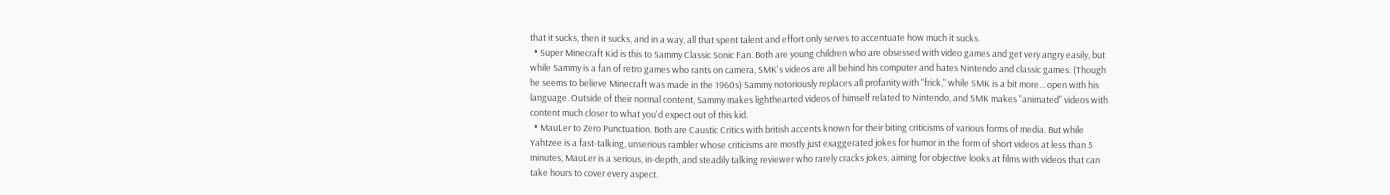that it sucks, then it sucks, and in a way, all that spent talent and effort only serves to accentuate how much it sucks.
  • Super Minecraft Kid is this to Sammy Classic Sonic Fan. Both are young children who are obsessed with video games and get very angry easily, but while Sammy is a fan of retro games who rants on camera, SMK's videos are all behind his computer and hates Nintendo and classic games. (Though he seems to believe Minecraft was made in the 1960s) Sammy notoriously replaces all profanity with "frick," while SMK is a bit more... open with his language. Outside of their normal content, Sammy makes lighthearted videos of himself related to Nintendo, and SMK makes "animated" videos with content much closer to what you'd expect out of this kid.
  • MauLer to Zero Punctuation. Both are Caustic Critics with british accents known for their biting criticisms of various forms of media. But while Yahtzee is a fast-talking, unserious rambler whose criticisms are mostly just exaggerated jokes for humor in the form of short videos at less than 5 minutes, MauLer is a serious, in-depth, and steadily talking reviewer who rarely cracks jokes, aiming for objective looks at films with videos that can take hours to cover every aspect.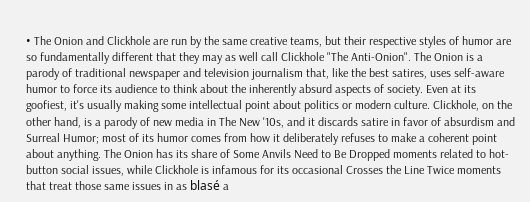• The Onion and Clickhole are run by the same creative teams, but their respective styles of humor are so fundamentally different that they may as well call Clickhole "The Anti-Onion". The Onion is a parody of traditional newspaper and television journalism that, like the best satires, uses self-aware humor to force its audience to think about the inherently absurd aspects of society. Even at its goofiest, it's usually making some intellectual point about politics or modern culture. Clickhole, on the other hand, is a parody of new media in The New '10s, and it discards satire in favor of absurdism and Surreal Humor; most of its humor comes from how it deliberately refuses to make a coherent point about anything. The Onion has its share of Some Anvils Need to Be Dropped moments related to hot-button social issues, while Clickhole is infamous for its occasional Crosses the Line Twice moments that treat those same issues in as blasé a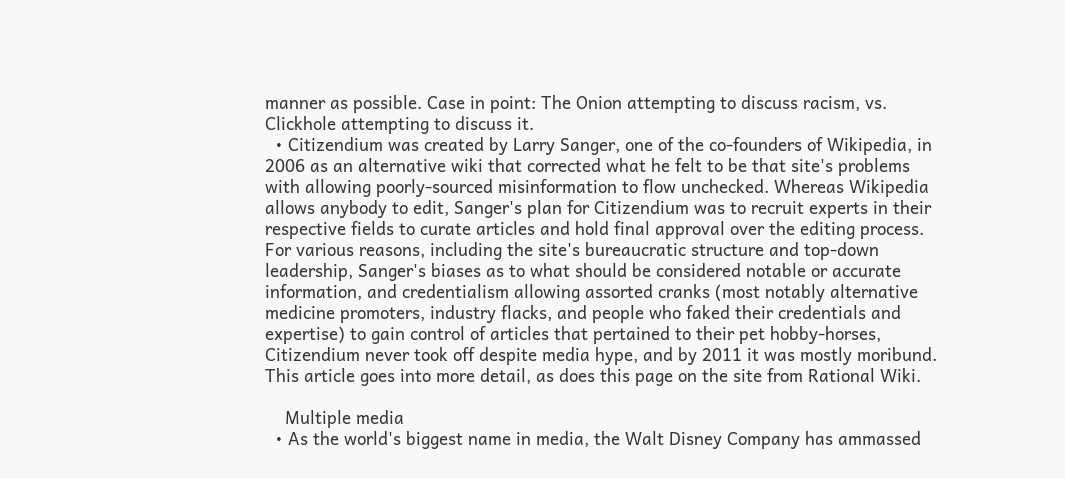manner as possible. Case in point: The Onion attempting to discuss racism, vs. Clickhole attempting to discuss it.
  • Citizendium was created by Larry Sanger, one of the co-founders of Wikipedia, in 2006 as an alternative wiki that corrected what he felt to be that site's problems with allowing poorly-sourced misinformation to flow unchecked. Whereas Wikipedia allows anybody to edit, Sanger's plan for Citizendium was to recruit experts in their respective fields to curate articles and hold final approval over the editing process. For various reasons, including the site's bureaucratic structure and top-down leadership, Sanger's biases as to what should be considered notable or accurate information, and credentialism allowing assorted cranks (most notably alternative medicine promoters, industry flacks, and people who faked their credentials and expertise) to gain control of articles that pertained to their pet hobby-horses, Citizendium never took off despite media hype, and by 2011 it was mostly moribund. This article goes into more detail, as does this page on the site from Rational Wiki.

    Multiple media
  • As the world's biggest name in media, the Walt Disney Company has ammassed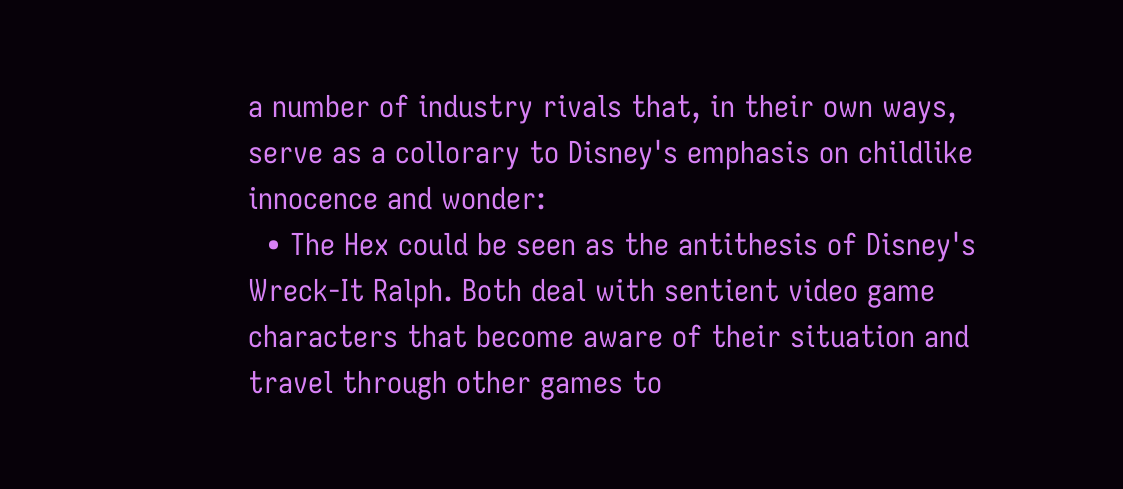a number of industry rivals that, in their own ways, serve as a collorary to Disney's emphasis on childlike innocence and wonder:
  • The Hex could be seen as the antithesis of Disney's Wreck-It Ralph. Both deal with sentient video game characters that become aware of their situation and travel through other games to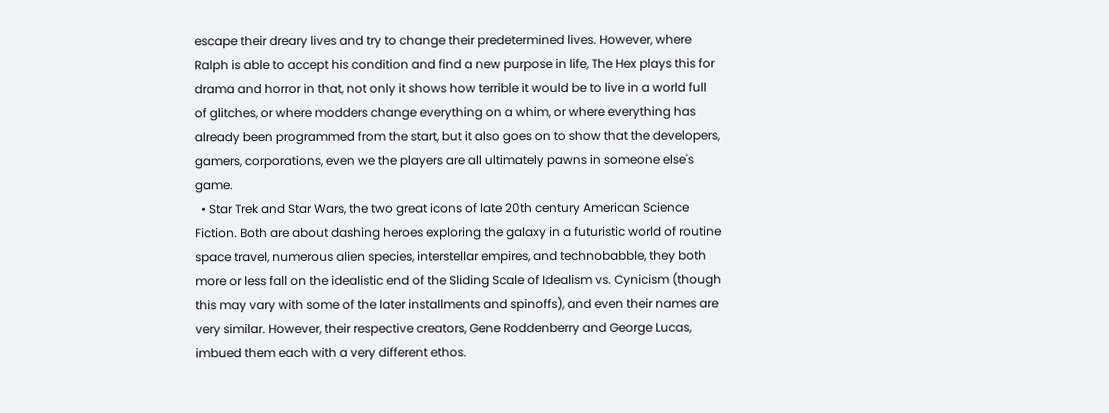escape their dreary lives and try to change their predetermined lives. However, where Ralph is able to accept his condition and find a new purpose in life, The Hex plays this for drama and horror in that, not only it shows how terrible it would be to live in a world full of glitches, or where modders change everything on a whim, or where everything has already been programmed from the start, but it also goes on to show that the developers, gamers, corporations, even we the players are all ultimately pawns in someone else's game.
  • Star Trek and Star Wars, the two great icons of late 20th century American Science Fiction. Both are about dashing heroes exploring the galaxy in a futuristic world of routine space travel, numerous alien species, interstellar empires, and technobabble, they both more or less fall on the idealistic end of the Sliding Scale of Idealism vs. Cynicism (though this may vary with some of the later installments and spinoffs), and even their names are very similar. However, their respective creators, Gene Roddenberry and George Lucas, imbued them each with a very different ethos.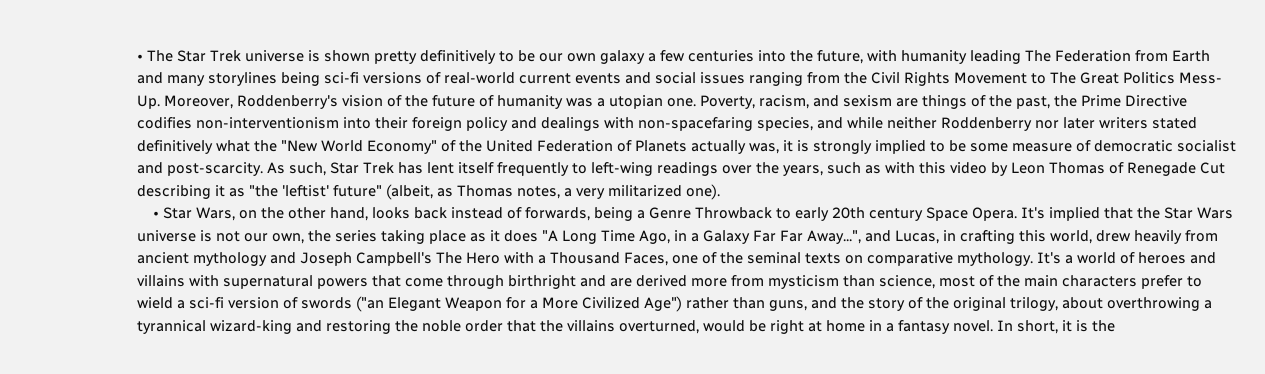• The Star Trek universe is shown pretty definitively to be our own galaxy a few centuries into the future, with humanity leading The Federation from Earth and many storylines being sci-fi versions of real-world current events and social issues ranging from the Civil Rights Movement to The Great Politics Mess-Up. Moreover, Roddenberry's vision of the future of humanity was a utopian one. Poverty, racism, and sexism are things of the past, the Prime Directive codifies non-interventionism into their foreign policy and dealings with non-spacefaring species, and while neither Roddenberry nor later writers stated definitively what the "New World Economy" of the United Federation of Planets actually was, it is strongly implied to be some measure of democratic socialist and post-scarcity. As such, Star Trek has lent itself frequently to left-wing readings over the years, such as with this video by Leon Thomas of Renegade Cut describing it as "the 'leftist' future" (albeit, as Thomas notes, a very militarized one).
    • Star Wars, on the other hand, looks back instead of forwards, being a Genre Throwback to early 20th century Space Opera. It's implied that the Star Wars universe is not our own, the series taking place as it does "A Long Time Ago, in a Galaxy Far Far Away...", and Lucas, in crafting this world, drew heavily from ancient mythology and Joseph Campbell's The Hero with a Thousand Faces, one of the seminal texts on comparative mythology. It's a world of heroes and villains with supernatural powers that come through birthright and are derived more from mysticism than science, most of the main characters prefer to wield a sci-fi version of swords ("an Elegant Weapon for a More Civilized Age") rather than guns, and the story of the original trilogy, about overthrowing a tyrannical wizard-king and restoring the noble order that the villains overturned, would be right at home in a fantasy novel. In short, it is the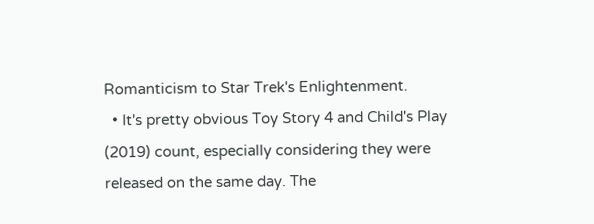Romanticism to Star Trek's Enlightenment.
  • It's pretty obvious Toy Story 4 and Child's Play (2019) count, especially considering they were released on the same day. The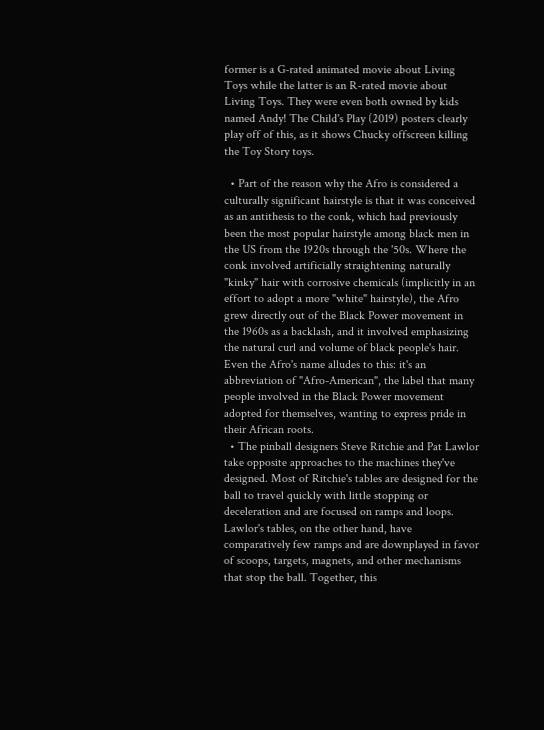former is a G-rated animated movie about Living Toys while the latter is an R-rated movie about Living Toys. They were even both owned by kids named Andy! The Child's Play (2019) posters clearly play off of this, as it shows Chucky offscreen killing the Toy Story toys.

  • Part of the reason why the Afro is considered a culturally significant hairstyle is that it was conceived as an antithesis to the conk, which had previously been the most popular hairstyle among black men in the US from the 1920s through the '50s. Where the conk involved artificially straightening naturally "kinky" hair with corrosive chemicals (implicitly in an effort to adopt a more "white" hairstyle), the Afro grew directly out of the Black Power movement in the 1960s as a backlash, and it involved emphasizing the natural curl and volume of black people's hair. Even the Afro's name alludes to this: it's an abbreviation of "Afro-American", the label that many people involved in the Black Power movement adopted for themselves, wanting to express pride in their African roots.
  • The pinball designers Steve Ritchie and Pat Lawlor take opposite approaches to the machines they've designed. Most of Ritchie's tables are designed for the ball to travel quickly with little stopping or deceleration and are focused on ramps and loops. Lawlor's tables, on the other hand, have comparatively few ramps and are downplayed in favor of scoops, targets, magnets, and other mechanisms that stop the ball. Together, this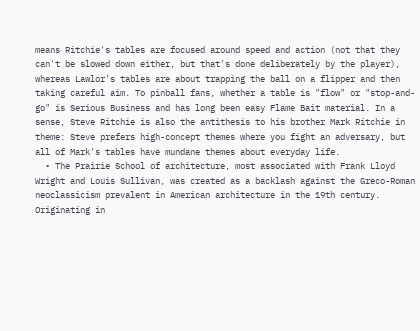means Ritchie's tables are focused around speed and action (not that they can't be slowed down either, but that's done deliberately by the player), whereas Lawlor's tables are about trapping the ball on a flipper and then taking careful aim. To pinball fans, whether a table is "flow" or "stop-and-go" is Serious Business and has long been easy Flame Bait material. In a sense, Steve Ritchie is also the antithesis to his brother Mark Ritchie in theme: Steve prefers high-concept themes where you fight an adversary, but all of Mark's tables have mundane themes about everyday life.
  • The Prairie School of architecture, most associated with Frank Lloyd Wright and Louis Sullivan, was created as a backlash against the Greco-Roman neoclassicism prevalent in American architecture in the 19th century. Originating in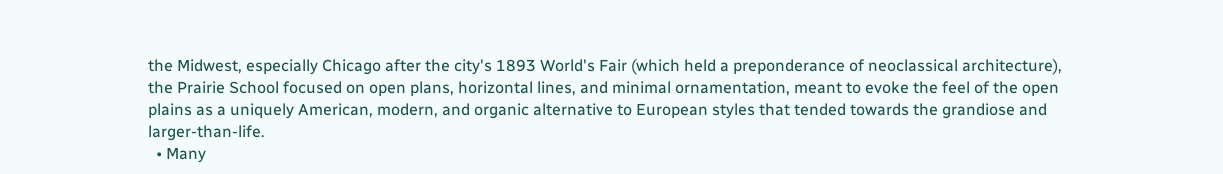the Midwest, especially Chicago after the city's 1893 World's Fair (which held a preponderance of neoclassical architecture), the Prairie School focused on open plans, horizontal lines, and minimal ornamentation, meant to evoke the feel of the open plains as a uniquely American, modern, and organic alternative to European styles that tended towards the grandiose and larger-than-life.
  • Many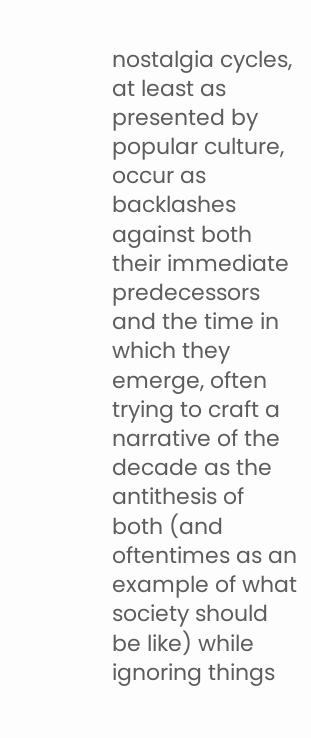nostalgia cycles, at least as presented by popular culture, occur as backlashes against both their immediate predecessors and the time in which they emerge, often trying to craft a narrative of the decade as the antithesis of both (and oftentimes as an example of what society should be like) while ignoring things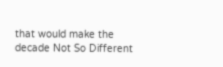that would make the decade Not So Different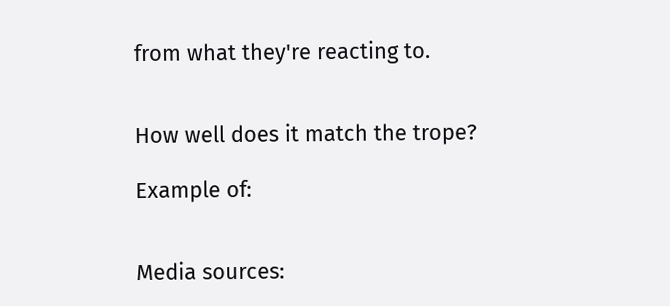from what they're reacting to.


How well does it match the trope?

Example of:


Media sources: